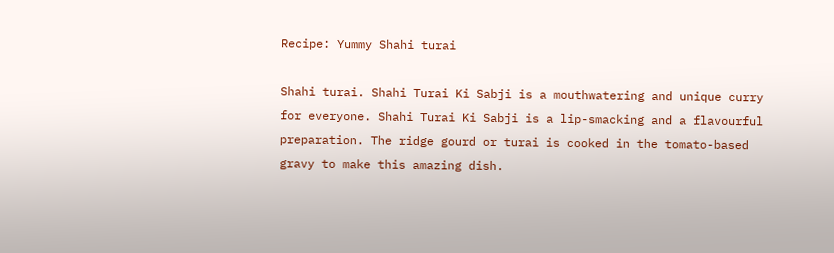Recipe: Yummy Shahi turai

Shahi turai. Shahi Turai Ki Sabji is a mouthwatering and unique curry for everyone. Shahi Turai Ki Sabji is a lip-smacking and a flavourful preparation. The ridge gourd or turai is cooked in the tomato-based gravy to make this amazing dish.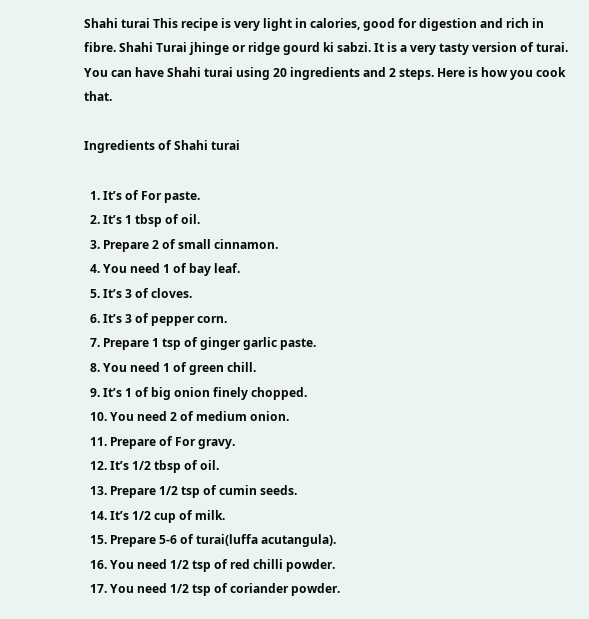Shahi turai This recipe is very light in calories, good for digestion and rich in fibre. Shahi Turai jhinge or ridge gourd ki sabzi. It is a very tasty version of turai. You can have Shahi turai using 20 ingredients and 2 steps. Here is how you cook that.

Ingredients of Shahi turai

  1. It’s of For paste.
  2. It’s 1 tbsp of oil.
  3. Prepare 2 of small cinnamon.
  4. You need 1 of bay leaf.
  5. It’s 3 of cloves.
  6. It’s 3 of pepper corn.
  7. Prepare 1 tsp of ginger garlic paste.
  8. You need 1 of green chill.
  9. It’s 1 of big onion finely chopped.
  10. You need 2 of medium onion.
  11. Prepare of For gravy.
  12. It’s 1/2 tbsp of oil.
  13. Prepare 1/2 tsp of cumin seeds.
  14. It’s 1/2 cup of milk.
  15. Prepare 5-6 of turai(luffa acutangula).
  16. You need 1/2 tsp of red chilli powder.
  17. You need 1/2 tsp of coriander powder.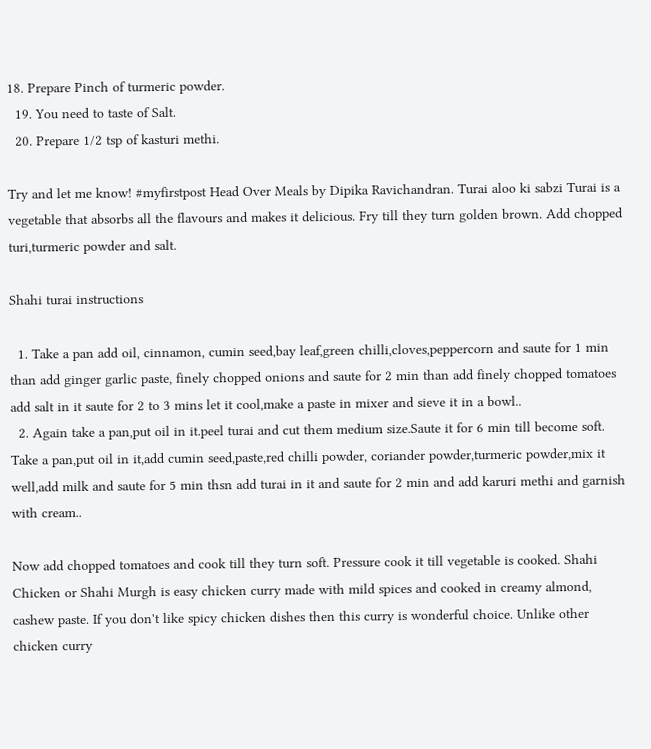18. Prepare Pinch of turmeric powder.
  19. You need to taste of Salt.
  20. Prepare 1/2 tsp of kasturi methi.

Try and let me know! #myfirstpost Head Over Meals by Dipika Ravichandran. Turai aloo ki sabzi Turai is a vegetable that absorbs all the flavours and makes it delicious. Fry till they turn golden brown. Add chopped turi,turmeric powder and salt.

Shahi turai instructions

  1. Take a pan add oil, cinnamon, cumin seed,bay leaf,green chilli,cloves,peppercorn and saute for 1 min than add ginger garlic paste, finely chopped onions and saute for 2 min than add finely chopped tomatoes add salt in it saute for 2 to 3 mins let it cool,make a paste in mixer and sieve it in a bowl..
  2. Again take a pan,put oil in it.peel turai and cut them medium size.Saute it for 6 min till become soft. Take a pan,put oil in it,add cumin seed,paste,red chilli powder, coriander powder,turmeric powder,mix it well,add milk and saute for 5 min thsn add turai in it and saute for 2 min and add karuri methi and garnish with cream..

Now add chopped tomatoes and cook till they turn soft. Pressure cook it till vegetable is cooked. Shahi Chicken or Shahi Murgh is easy chicken curry made with mild spices and cooked in creamy almond, cashew paste. If you don't like spicy chicken dishes then this curry is wonderful choice. Unlike other chicken curry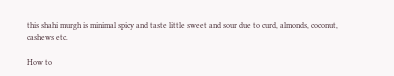this shahi murgh is minimal spicy and taste little sweet and sour due to curd, almonds, coconut, cashews etc.

How to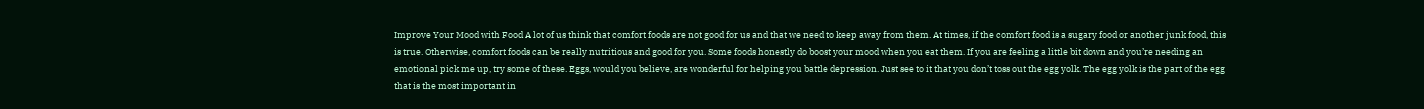Improve Your Mood with Food A lot of us think that comfort foods are not good for us and that we need to keep away from them. At times, if the comfort food is a sugary food or another junk food, this is true. Otherwise, comfort foods can be really nutritious and good for you. Some foods honestly do boost your mood when you eat them. If you are feeling a little bit down and you’re needing an emotional pick me up, try some of these. Eggs, would you believe, are wonderful for helping you battle depression. Just see to it that you don’t toss out the egg yolk. The egg yolk is the part of the egg that is the most important in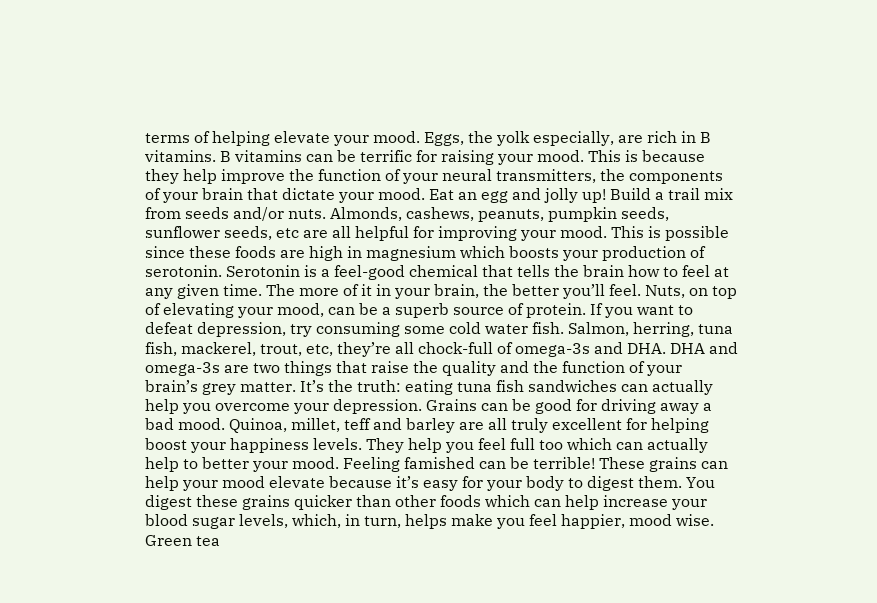terms of helping elevate your mood. Eggs, the yolk especially, are rich in B vitamins. B vitamins can be terrific for raising your mood. This is because they help improve the function of your neural transmitters, the components of your brain that dictate your mood. Eat an egg and jolly up! Build a trail mix from seeds and/or nuts. Almonds, cashews, peanuts, pumpkin seeds, sunflower seeds, etc are all helpful for improving your mood. This is possible since these foods are high in magnesium which boosts your production of serotonin. Serotonin is a feel-good chemical that tells the brain how to feel at any given time. The more of it in your brain, the better you’ll feel. Nuts, on top of elevating your mood, can be a superb source of protein. If you want to defeat depression, try consuming some cold water fish. Salmon, herring, tuna fish, mackerel, trout, etc, they’re all chock-full of omega-3s and DHA. DHA and omega-3s are two things that raise the quality and the function of your brain’s grey matter. It’s the truth: eating tuna fish sandwiches can actually help you overcome your depression. Grains can be good for driving away a bad mood. Quinoa, millet, teff and barley are all truly excellent for helping boost your happiness levels. They help you feel full too which can actually help to better your mood. Feeling famished can be terrible! These grains can help your mood elevate because it’s easy for your body to digest them. You digest these grains quicker than other foods which can help increase your blood sugar levels, which, in turn, helps make you feel happier, mood wise. Green tea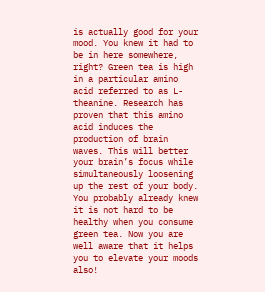is actually good for your mood. You knew it had to be in here somewhere, right? Green tea is high in a particular amino acid referred to as L-theanine. Research has proven that this amino acid induces the production of brain waves. This will better your brain’s focus while simultaneously loosening up the rest of your body. You probably already knew it is not hard to be healthy when you consume green tea. Now you are well aware that it helps you to elevate your moods also!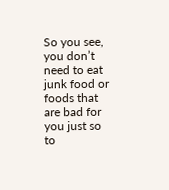So you see, you don’t need to eat junk food or foods that are bad for you just so to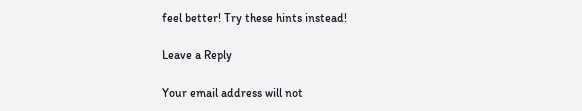feel better! Try these hints instead!

Leave a Reply

Your email address will not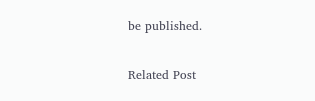be published.

Related Post